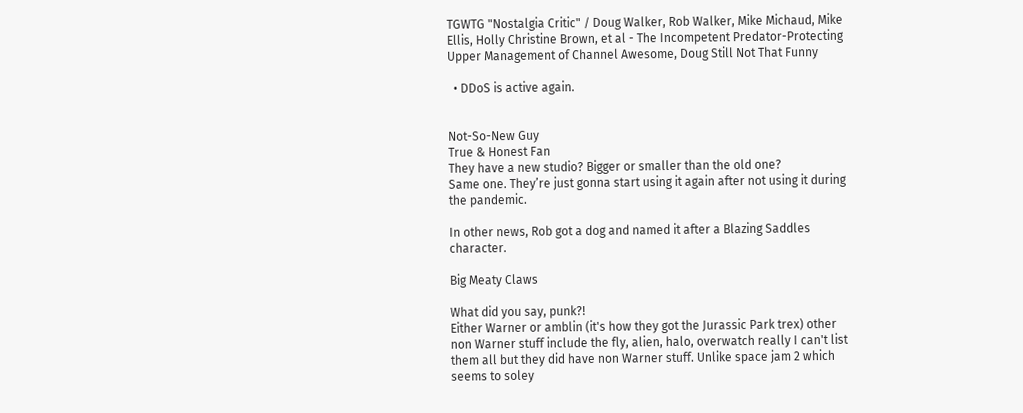TGWTG "Nostalgia Critic" / Doug Walker, Rob Walker, Mike Michaud, Mike Ellis, Holly Christine Brown, et al - The Incompetent Predator-Protecting Upper Management of Channel Awesome, Doug Still Not That Funny

  • DDoS is active again.


Not-So-New Guy
True & Honest Fan
They have a new studio? Bigger or smaller than the old one?
Same one. They’re just gonna start using it again after not using it during the pandemic.

In other news, Rob got a dog and named it after a Blazing Saddles character.

Big Meaty Claws

What did you say, punk?!
Either Warner or amblin (it's how they got the Jurassic Park trex) other non Warner stuff include the fly, alien, halo, overwatch really I can't list them all but they did have non Warner stuff. Unlike space jam 2 which seems to soley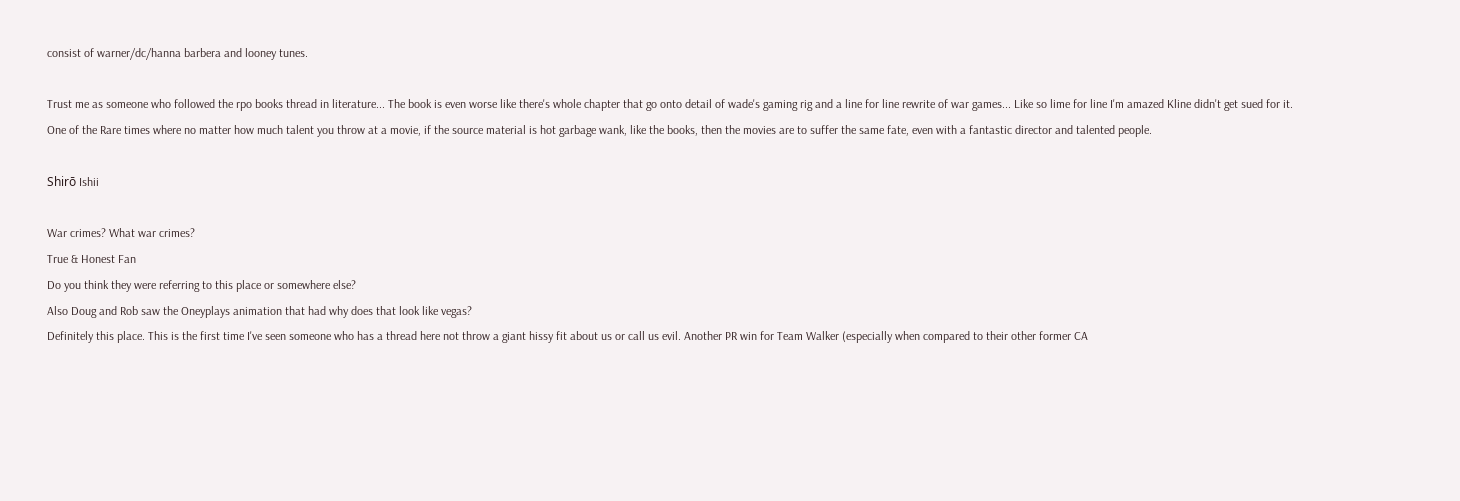consist of warner/dc/hanna barbera and looney tunes.

Trust me as someone who followed the rpo books thread in literature... The book is even worse like there's whole chapter that go onto detail of wade's gaming rig and a line for line rewrite of war games... Like so lime for line I'm amazed Kline didn't get sued for it.
One of the Rare times where no matter how much talent you throw at a movie, if the source material is hot garbage wank, like the books, then the movies are to suffer the same fate, even with a fantastic director and talented people.

Shirō Ishii

War crimes? What war crimes?
True & Honest Fan
Do you think they were referring to this place or somewhere else?
Also Doug and Rob saw the Oneyplays animation that had why does that look like vegas?
Definitely this place. This is the first time I've seen someone who has a thread here not throw a giant hissy fit about us or call us evil. Another PR win for Team Walker (especially when compared to their other former CA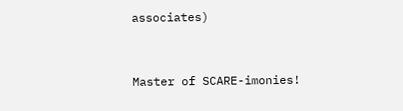associates)


Master of SCARE-imonies!